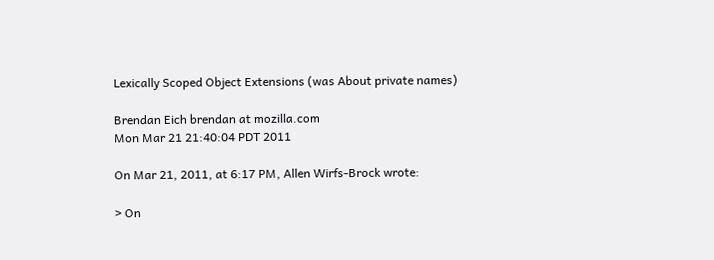Lexically Scoped Object Extensions (was About private names)

Brendan Eich brendan at mozilla.com
Mon Mar 21 21:40:04 PDT 2011

On Mar 21, 2011, at 6:17 PM, Allen Wirfs-Brock wrote:

> On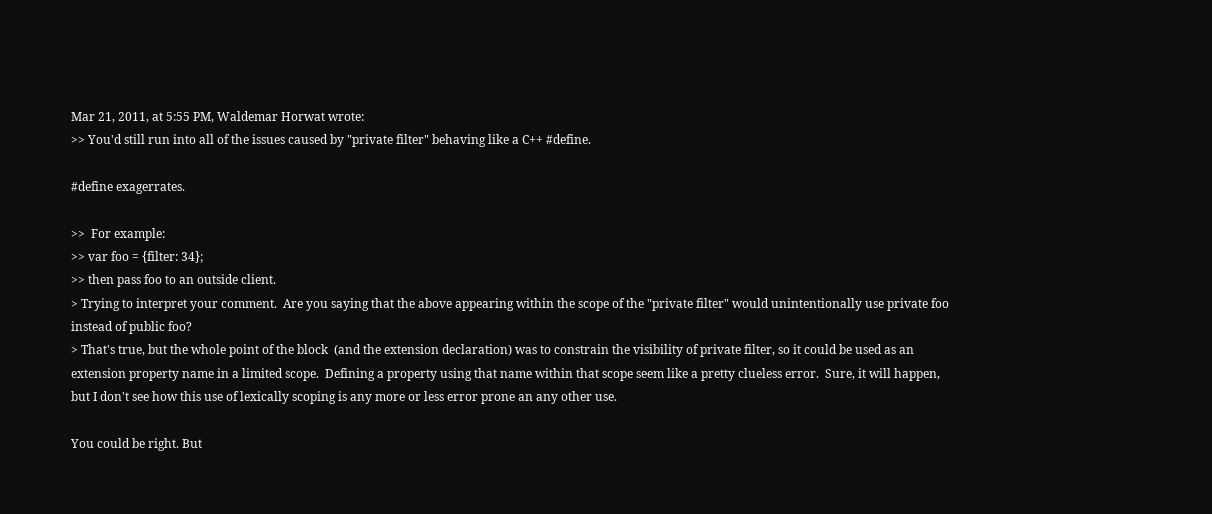Mar 21, 2011, at 5:55 PM, Waldemar Horwat wrote:
>> You'd still run into all of the issues caused by "private filter" behaving like a C++ #define.

#define exagerrates.

>>  For example:
>> var foo = {filter: 34};
>> then pass foo to an outside client.
> Trying to interpret your comment.  Are you saying that the above appearing within the scope of the "private filter" would unintentionally use private foo instead of public foo?
> That's true, but the whole point of the block  (and the extension declaration) was to constrain the visibility of private filter, so it could be used as an extension property name in a limited scope.  Defining a property using that name within that scope seem like a pretty clueless error.  Sure, it will happen, but I don't see how this use of lexically scoping is any more or less error prone an any other use.

You could be right. But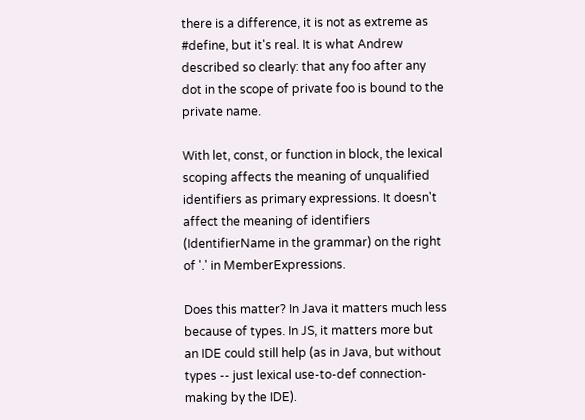there is a difference, it is not as extreme as #define, but it's real. It is what Andrew described so clearly: that any foo after any dot in the scope of private foo is bound to the private name.

With let, const, or function in block, the lexical scoping affects the meaning of unqualified identifiers as primary expressions. It doesn't affect the meaning of identifiers (IdentifierName in the grammar) on the right of '.' in MemberExpressions.

Does this matter? In Java it matters much less because of types. In JS, it matters more but an IDE could still help (as in Java, but without types -- just lexical use-to-def connection-making by the IDE).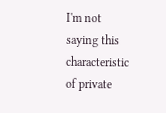I'm not saying this characteristic of private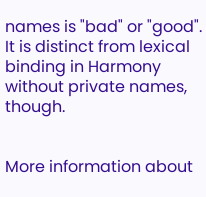names is "bad" or "good". It is distinct from lexical binding in Harmony without private names, though.


More information about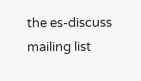the es-discuss mailing list